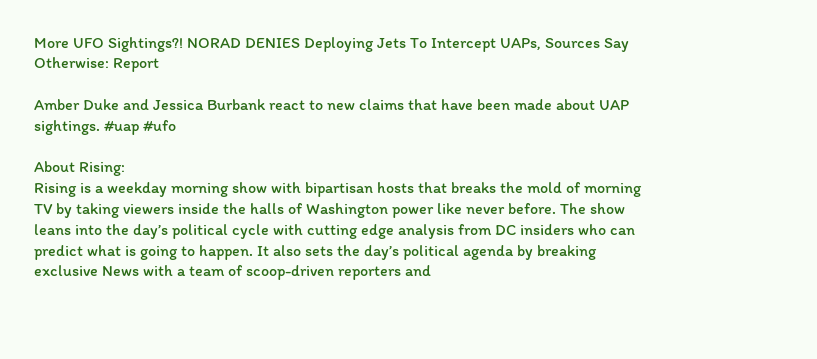More UFO Sightings?! NORAD DENIES Deploying Jets To Intercept UAPs, Sources Say Otherwise: Report

Amber Duke and Jessica Burbank react to new claims that have been made about UAP sightings. #uap #ufo

About Rising:
Rising is a weekday morning show with bipartisan hosts that breaks the mold of morning TV by taking viewers inside the halls of Washington power like never before. The show leans into the day’s political cycle with cutting edge analysis from DC insiders who can predict what is going to happen. It also sets the day’s political agenda by breaking exclusive News with a team of scoop-driven reporters and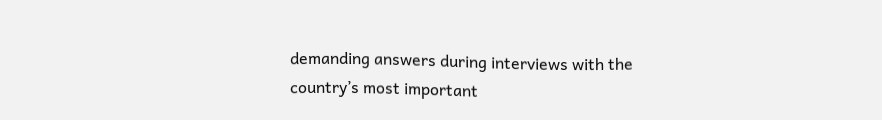demanding answers during interviews with the country’s most important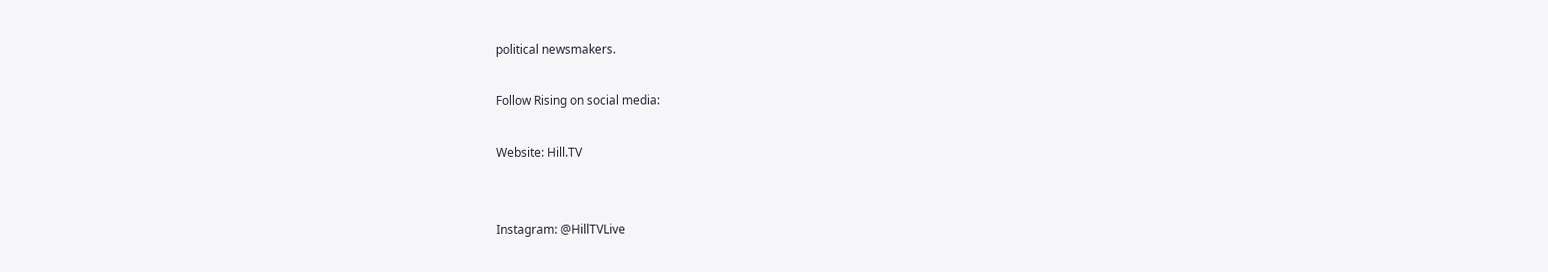political newsmakers.

Follow Rising on social media:

Website: Hill.TV


Instagram: @HillTVLive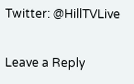Twitter: @HillTVLive

Leave a Reply